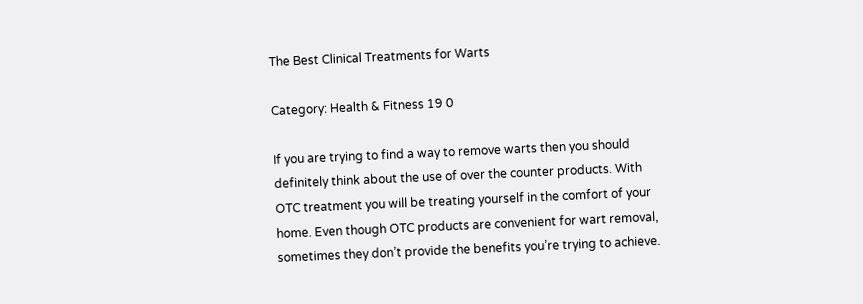The Best Clinical Treatments for Warts

Category: Health & Fitness 19 0

If you are trying to find a way to remove warts then you should definitely think about the use of over the counter products. With OTC treatment you will be treating yourself in the comfort of your home. Even though OTC products are convenient for wart removal, sometimes they don’t provide the benefits you’re trying to achieve.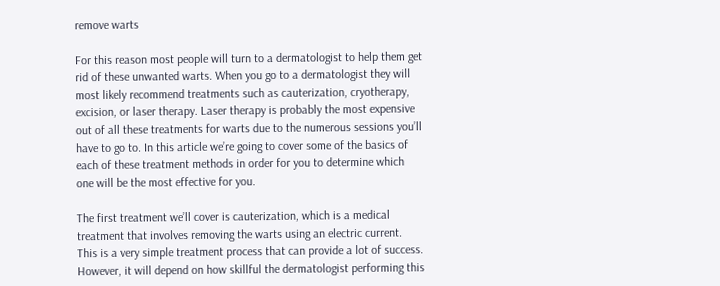remove warts

For this reason most people will turn to a dermatologist to help them get rid of these unwanted warts. When you go to a dermatologist they will most likely recommend treatments such as cauterization, cryotherapy, excision, or laser therapy. Laser therapy is probably the most expensive out of all these treatments for warts due to the numerous sessions you’ll have to go to. In this article we’re going to cover some of the basics of each of these treatment methods in order for you to determine which one will be the most effective for you.

The first treatment we’ll cover is cauterization, which is a medical treatment that involves removing the warts using an electric current. This is a very simple treatment process that can provide a lot of success. However, it will depend on how skillful the dermatologist performing this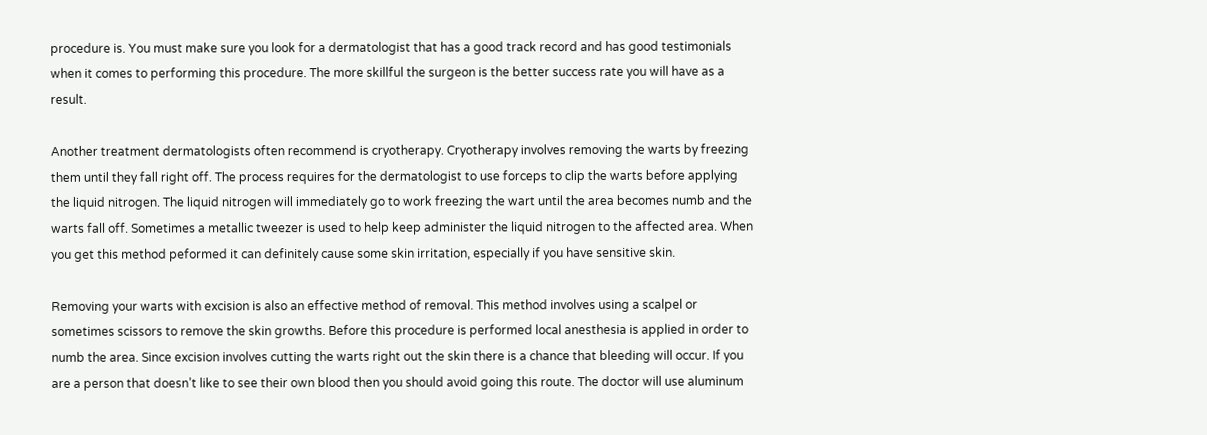procedure is. You must make sure you look for a dermatologist that has a good track record and has good testimonials when it comes to performing this procedure. The more skillful the surgeon is the better success rate you will have as a result.

Another treatment dermatologists often recommend is cryotherapy. Cryotherapy involves removing the warts by freezing them until they fall right off. The process requires for the dermatologist to use forceps to clip the warts before applying the liquid nitrogen. The liquid nitrogen will immediately go to work freezing the wart until the area becomes numb and the warts fall off. Sometimes a metallic tweezer is used to help keep administer the liquid nitrogen to the affected area. When you get this method peformed it can definitely cause some skin irritation, especially if you have sensitive skin.

Removing your warts with excision is also an effective method of removal. This method involves using a scalpel or sometimes scissors to remove the skin growths. Before this procedure is performed local anesthesia is applied in order to numb the area. Since excision involves cutting the warts right out the skin there is a chance that bleeding will occur. If you are a person that doesn’t like to see their own blood then you should avoid going this route. The doctor will use aluminum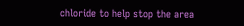chloride to help stop the area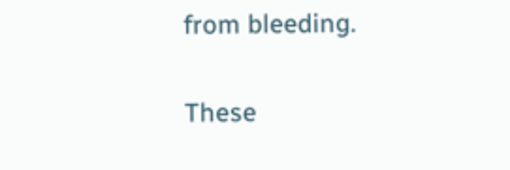from bleeding.

These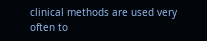clinical methods are used very often to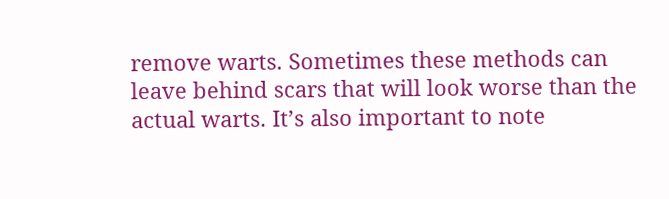remove warts. Sometimes these methods can leave behind scars that will look worse than the actual warts. It’s also important to note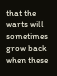that the warts will sometimes grow back when these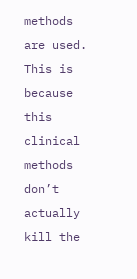methods are used. This is because this clinical methods don’t actually kill the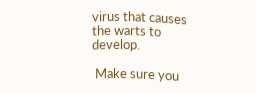virus that causes the warts to develop.

 Make sure you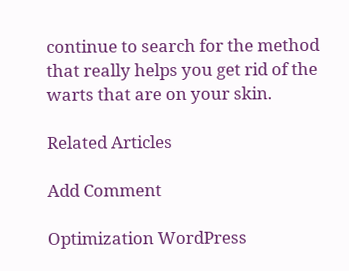continue to search for the method that really helps you get rid of the warts that are on your skin.

Related Articles

Add Comment

Optimization WordPress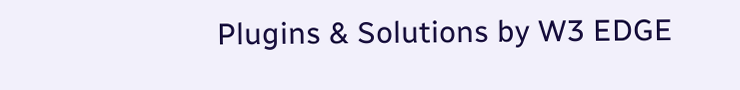Plugins & Solutions by W3 EDGE